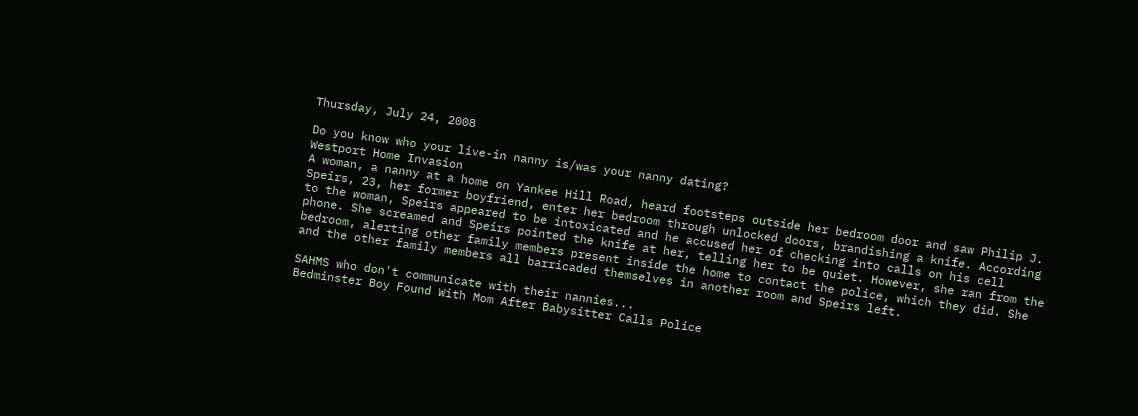Thursday, July 24, 2008

Do you know who your live-in nanny is/was your nanny dating?
Westport Home Invasion
A woman, a nanny at a home on Yankee Hill Road, heard footsteps outside her bedroom door and saw Philip J. Speirs, 23, her former boyfriend, enter her bedroom through unlocked doors, brandishing a knife. According to the woman, Speirs appeared to be intoxicated and he accused her of checking into calls on his cell phone. She screamed and Speirs pointed the knife at her, telling her to be quiet. However, she ran from the bedroom, alerting other family members present inside the home to contact the police, which they did. She and the other family members all barricaded themselves in another room and Speirs left.

SAHMS who don't communicate with their nannies...
Bedminster Boy Found With Mom After Babysitter Calls Police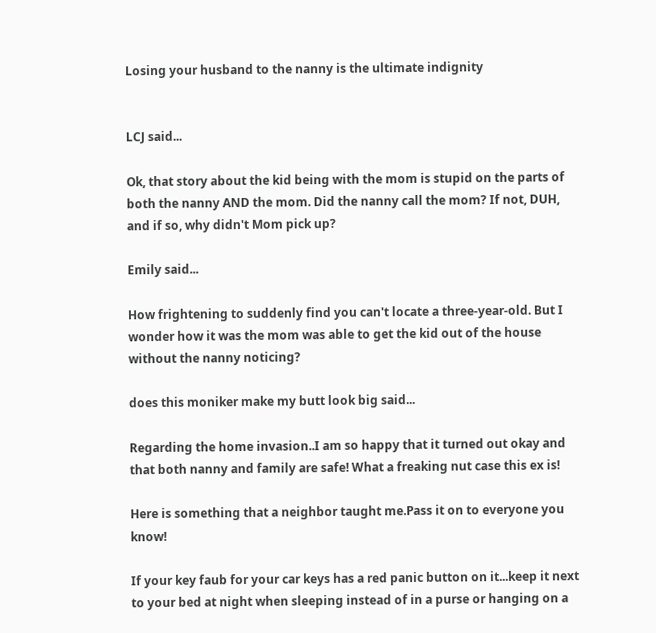Losing your husband to the nanny is the ultimate indignity


LCJ said...

Ok, that story about the kid being with the mom is stupid on the parts of both the nanny AND the mom. Did the nanny call the mom? If not, DUH, and if so, why didn't Mom pick up?

Emily said...

How frightening to suddenly find you can't locate a three-year-old. But I wonder how it was the mom was able to get the kid out of the house without the nanny noticing?

does this moniker make my butt look big said...

Regarding the home invasion..I am so happy that it turned out okay and that both nanny and family are safe! What a freaking nut case this ex is!

Here is something that a neighbor taught me.Pass it on to everyone you know!

If your key faub for your car keys has a red panic button on it...keep it next to your bed at night when sleeping instead of in a purse or hanging on a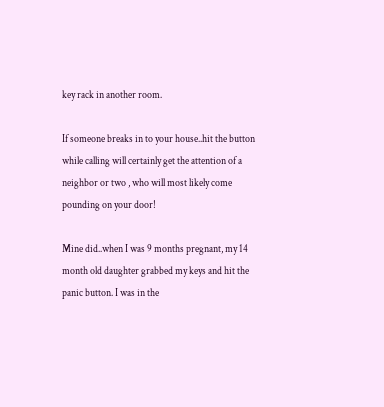key rack in another room.

If someone breaks in to your house..hit the button while calling will certainly get the attention of a neighbor or two , who will most likely come pounding on your door!

Mine did..when I was 9 months pregnant, my 14 month old daughter grabbed my keys and hit the panic button. I was in the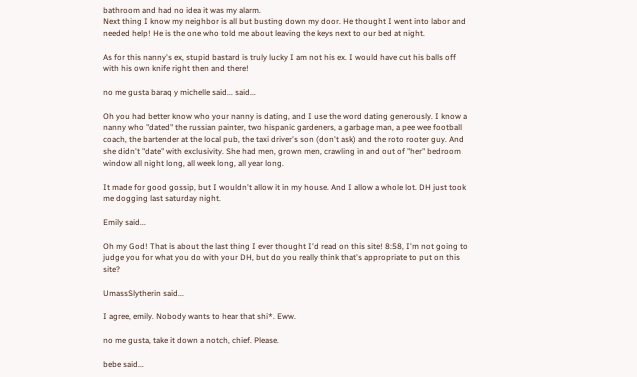bathroom and had no idea it was my alarm.
Next thing I know my neighbor is all but busting down my door. He thought I went into labor and needed help! He is the one who told me about leaving the keys next to our bed at night.

As for this nanny's ex, stupid bastard is truly lucky I am not his ex. I would have cut his balls off with his own knife right then and there!

no me gusta baraq y michelle said... said...

Oh you had better know who your nanny is dating, and I use the word dating generously. I know a nanny who "dated" the russian painter, two hispanic gardeners, a garbage man, a pee wee football coach, the bartender at the local pub, the taxi driver's son (don't ask) and the roto rooter guy. And she didn't "date" with exclusivity. She had men, grown men, crawling in and out of "her" bedroom window all night long, all week long, all year long.

It made for good gossip, but I wouldn't allow it in my house. And I allow a whole lot. DH just took me dogging last saturday night.

Emily said...

Oh my God! That is about the last thing I ever thought I'd read on this site! 8:58, I'm not going to judge you for what you do with your DH, but do you really think that's appropriate to put on this site?

UmassSlytherin said...

I agree, emily. Nobody wants to hear that shi*. Eww.

no me gusta, take it down a notch, chief. Please.

bebe said...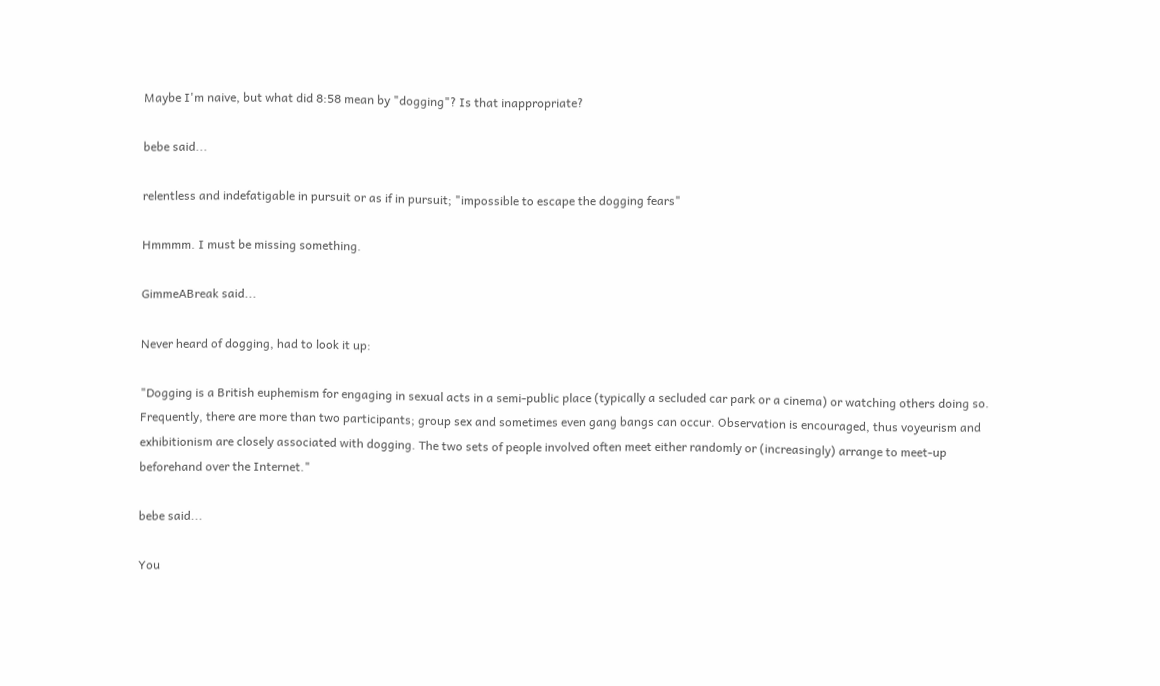Maybe I'm naive, but what did 8:58 mean by "dogging"? Is that inappropriate?

bebe said...

relentless and indefatigable in pursuit or as if in pursuit; "impossible to escape the dogging fears"

Hmmmm. I must be missing something.

GimmeABreak said...

Never heard of dogging, had to look it up:

"Dogging is a British euphemism for engaging in sexual acts in a semi-public place (typically a secluded car park or a cinema) or watching others doing so. Frequently, there are more than two participants; group sex and sometimes even gang bangs can occur. Observation is encouraged, thus voyeurism and exhibitionism are closely associated with dogging. The two sets of people involved often meet either randomly or (increasingly) arrange to meet-up beforehand over the Internet."

bebe said...

You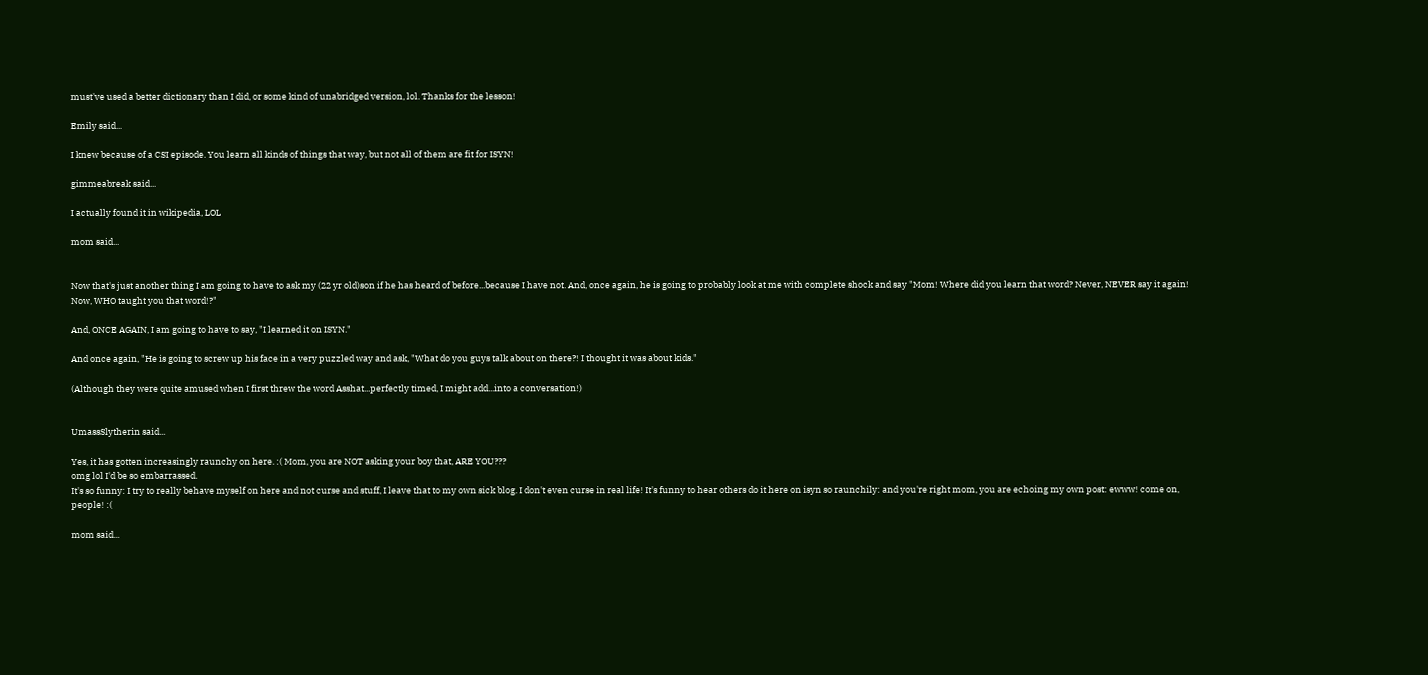must've used a better dictionary than I did, or some kind of unabridged version, lol. Thanks for the lesson!

Emily said...

I knew because of a CSI episode. You learn all kinds of things that way, but not all of them are fit for ISYN!

gimmeabreak said...

I actually found it in wikipedia, LOL

mom said...


Now that's just another thing I am going to have to ask my (22 yr old)son if he has heard of before...because I have not. And, once again, he is going to probably look at me with complete shock and say "Mom! Where did you learn that word? Never, NEVER say it again! Now, WHO taught you that word!?"

And, ONCE AGAIN, I am going to have to say, "I learned it on ISYN."

And once again, "He is going to screw up his face in a very puzzled way and ask, "What do you guys talk about on there?! I thought it was about kids."

(Although they were quite amused when I first threw the word Asshat...perfectly timed, I might add...into a conversation!)


UmassSlytherin said...

Yes, it has gotten increasingly raunchy on here. :( Mom, you are NOT asking your boy that, ARE YOU???
omg lol I'd be so embarrassed.
It's so funny: I try to really behave myself on here and not curse and stuff, I leave that to my own sick blog. I don't even curse in real life! It's funny to hear others do it here on isyn so raunchily: and you're right mom, you are echoing my own post: ewww! come on, people! :(

mom said...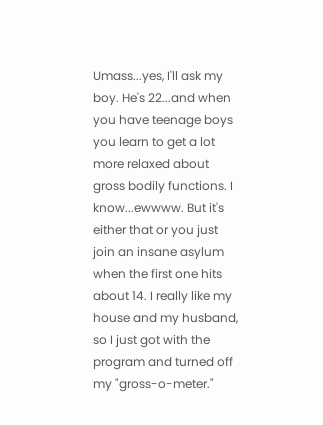Umass...yes, I'll ask my boy. He's 22...and when you have teenage boys you learn to get a lot more relaxed about gross bodily functions. I know...ewwww. But it's either that or you just join an insane asylum when the first one hits about 14. I really like my house and my husband, so I just got with the program and turned off my "gross-o-meter."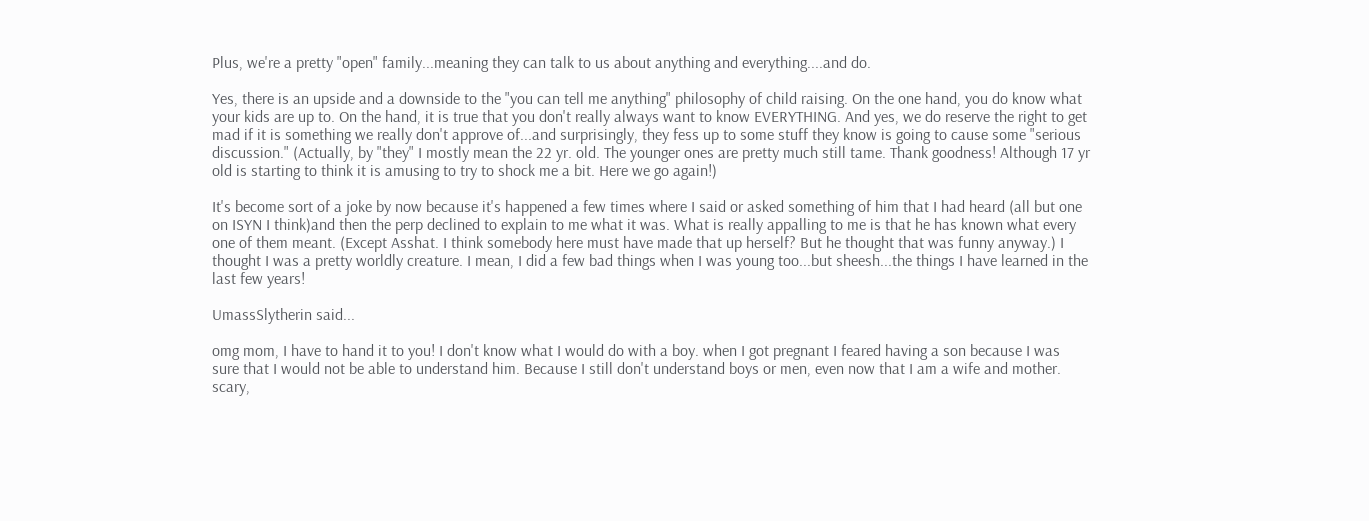Plus, we're a pretty "open" family...meaning they can talk to us about anything and everything....and do.

Yes, there is an upside and a downside to the "you can tell me anything" philosophy of child raising. On the one hand, you do know what your kids are up to. On the hand, it is true that you don't really always want to know EVERYTHING. And yes, we do reserve the right to get mad if it is something we really don't approve of...and surprisingly, they fess up to some stuff they know is going to cause some "serious discussion." (Actually, by "they" I mostly mean the 22 yr. old. The younger ones are pretty much still tame. Thank goodness! Although 17 yr old is starting to think it is amusing to try to shock me a bit. Here we go again!)

It's become sort of a joke by now because it's happened a few times where I said or asked something of him that I had heard (all but one on ISYN I think)and then the perp declined to explain to me what it was. What is really appalling to me is that he has known what every one of them meant. (Except Asshat. I think somebody here must have made that up herself? But he thought that was funny anyway.) I thought I was a pretty worldly creature. I mean, I did a few bad things when I was young too...but sheesh...the things I have learned in the last few years!

UmassSlytherin said...

omg mom, I have to hand it to you! I don't know what I would do with a boy. when I got pregnant I feared having a son because I was sure that I would not be able to understand him. Because I still don't understand boys or men, even now that I am a wife and mother. scary,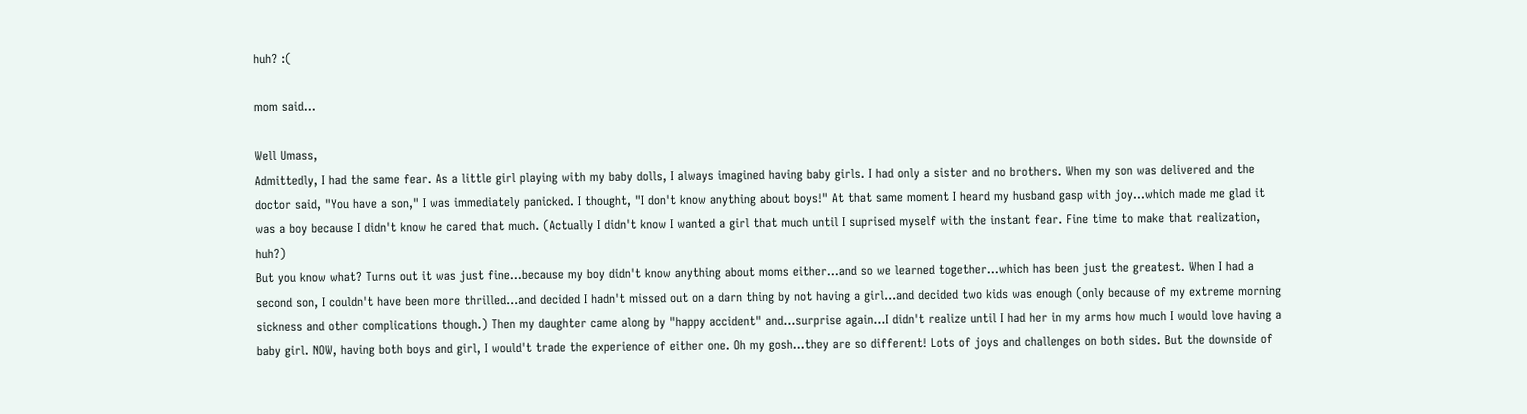huh? :(

mom said...

Well Umass,
Admittedly, I had the same fear. As a little girl playing with my baby dolls, I always imagined having baby girls. I had only a sister and no brothers. When my son was delivered and the doctor said, "You have a son," I was immediately panicked. I thought, "I don't know anything about boys!" At that same moment I heard my husband gasp with joy...which made me glad it was a boy because I didn't know he cared that much. (Actually I didn't know I wanted a girl that much until I suprised myself with the instant fear. Fine time to make that realization, huh?)
But you know what? Turns out it was just fine...because my boy didn't know anything about moms either...and so we learned together...which has been just the greatest. When I had a second son, I couldn't have been more thrilled...and decided I hadn't missed out on a darn thing by not having a girl...and decided two kids was enough (only because of my extreme morning sickness and other complications though.) Then my daughter came along by "happy accident" and...surprise again...I didn't realize until I had her in my arms how much I would love having a baby girl. NOW, having both boys and girl, I would't trade the experience of either one. Oh my gosh...they are so different! Lots of joys and challenges on both sides. But the downside of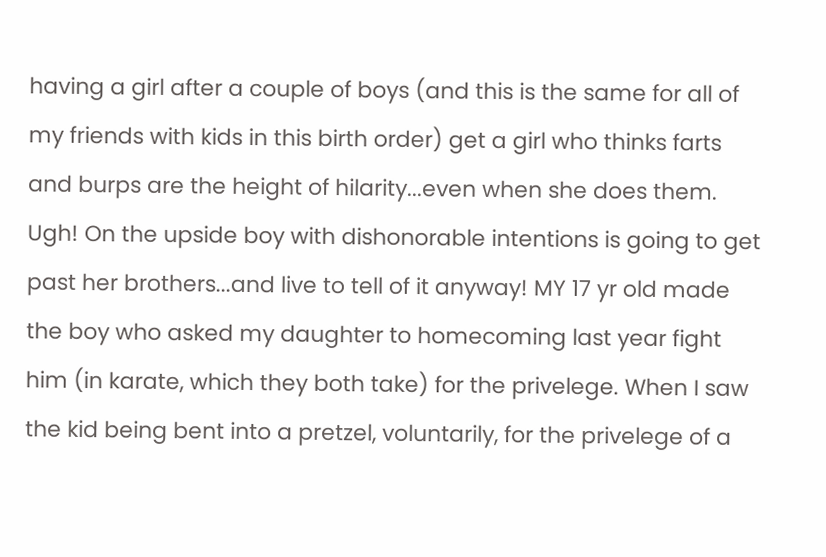having a girl after a couple of boys (and this is the same for all of my friends with kids in this birth order) get a girl who thinks farts and burps are the height of hilarity...even when she does them. Ugh! On the upside boy with dishonorable intentions is going to get past her brothers...and live to tell of it anyway! MY 17 yr old made the boy who asked my daughter to homecoming last year fight him (in karate, which they both take) for the privelege. When I saw the kid being bent into a pretzel, voluntarily, for the privelege of a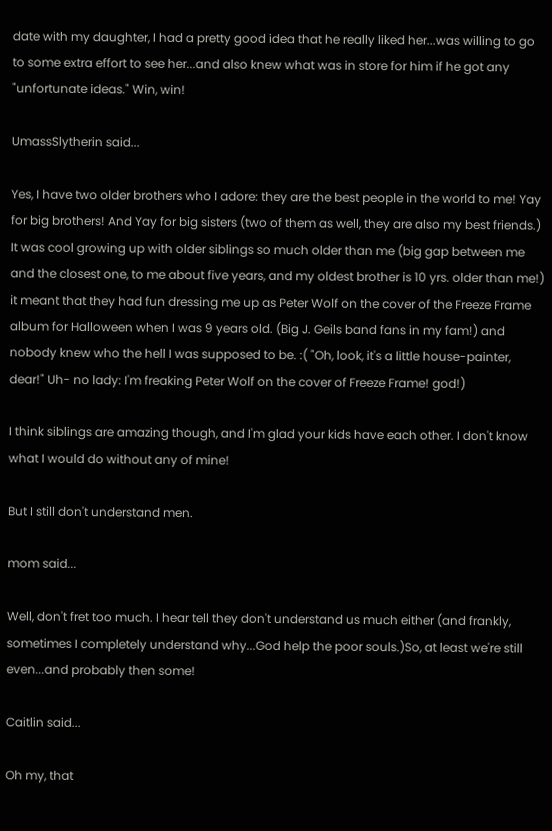date with my daughter, I had a pretty good idea that he really liked her...was willing to go to some extra effort to see her...and also knew what was in store for him if he got any "unfortunate ideas." Win, win!

UmassSlytherin said...

Yes, I have two older brothers who I adore: they are the best people in the world to me! Yay for big brothers! And Yay for big sisters (two of them as well, they are also my best friends.) It was cool growing up with older siblings so much older than me (big gap between me and the closest one, to me about five years, and my oldest brother is 10 yrs. older than me!) it meant that they had fun dressing me up as Peter Wolf on the cover of the Freeze Frame album for Halloween when I was 9 years old. (Big J. Geils band fans in my fam!) and nobody knew who the hell I was supposed to be. :( "Oh, look, it's a little house-painter, dear!" Uh- no lady: I'm freaking Peter Wolf on the cover of Freeze Frame! god!)

I think siblings are amazing though, and I'm glad your kids have each other. I don't know what I would do without any of mine!

But I still don't understand men.

mom said...

Well, don't fret too much. I hear tell they don't understand us much either (and frankly, sometimes I completely understand why...God help the poor souls.)So, at least we're still even...and probably then some!

Caitlin said...

Oh my, that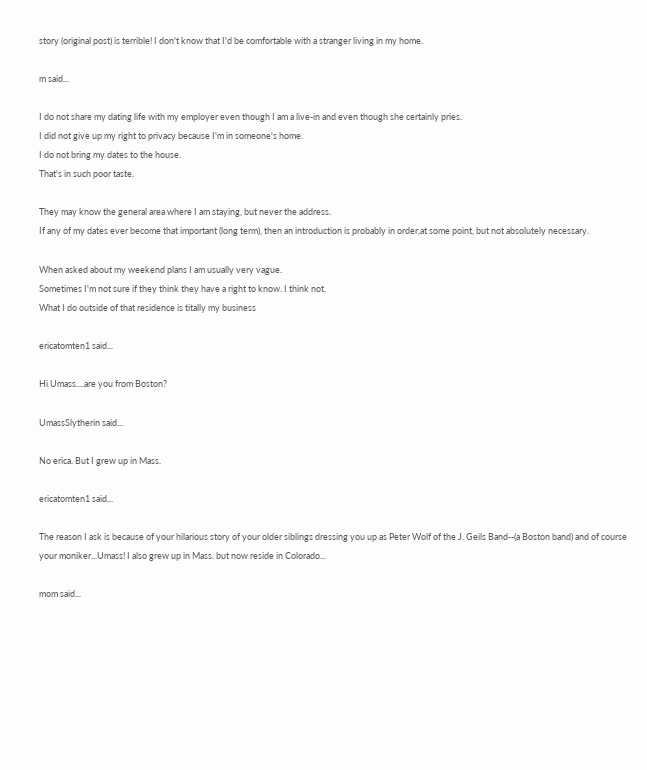story (original post) is terrible! I don't know that I'd be comfortable with a stranger living in my home.

m said...

I do not share my dating life with my employer even though I am a live-in and even though she certainly pries.
I did not give up my right to privacy because I'm in someone's home.
I do not bring my dates to the house.
That's in such poor taste.

They may know the general area where I am staying, but never the address.
If any of my dates ever become that important (long term), then an introduction is probably in order,at some point, but not absolutely necessary.

When asked about my weekend plans I am usually very vague.
Sometimes I'm not sure if they think they have a right to know. I think not.
What I do outside of that residence is titally my business

ericatomten1 said...

Hi Umass....are you from Boston?

UmassSlytherin said...

No erica. But I grew up in Mass.

ericatomten1 said...

The reason I ask is because of your hilarious story of your older siblings dressing you up as Peter Wolf of the J. Geils Band--(a Boston band) and of course your moniker...Umass! I also grew up in Mass. but now reside in Colorado...

mom said...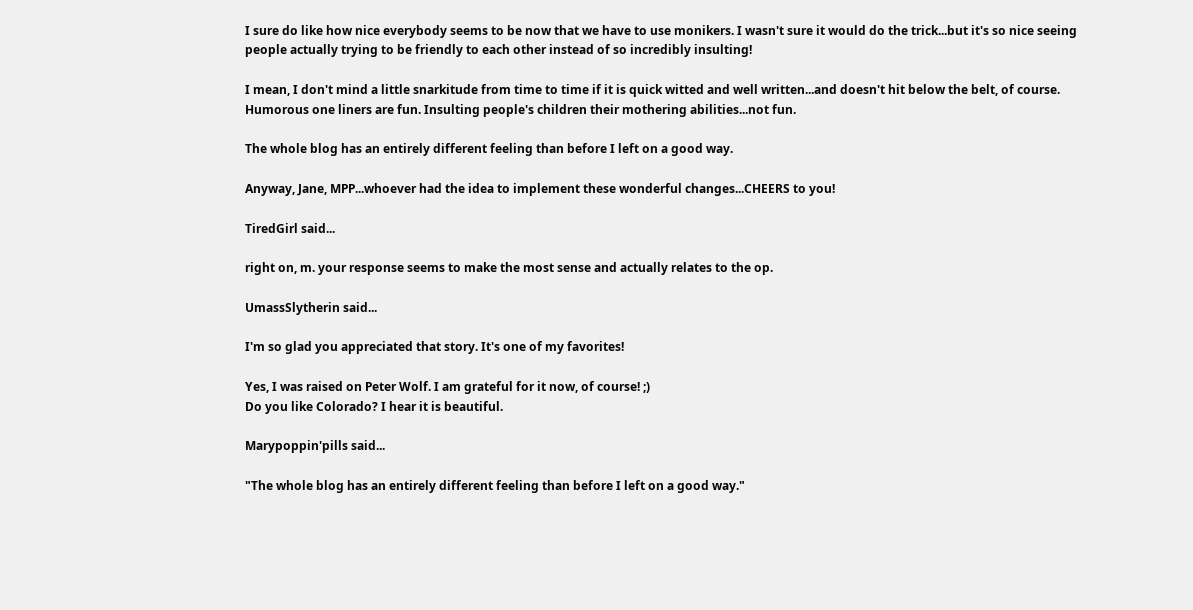I sure do like how nice everybody seems to be now that we have to use monikers. I wasn't sure it would do the trick...but it's so nice seeing people actually trying to be friendly to each other instead of so incredibly insulting!

I mean, I don't mind a little snarkitude from time to time if it is quick witted and well written...and doesn't hit below the belt, of course. Humorous one liners are fun. Insulting people's children their mothering abilities...not fun.

The whole blog has an entirely different feeling than before I left on a good way.

Anyway, Jane, MPP...whoever had the idea to implement these wonderful changes...CHEERS to you!

TiredGirl said...

right on, m. your response seems to make the most sense and actually relates to the op.

UmassSlytherin said...

I'm so glad you appreciated that story. It's one of my favorites!

Yes, I was raised on Peter Wolf. I am grateful for it now, of course! ;)
Do you like Colorado? I hear it is beautiful.

Marypoppin'pills said...

"The whole blog has an entirely different feeling than before I left on a good way."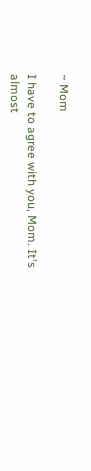~ Mom

I have to agree with you, Mom. It's almost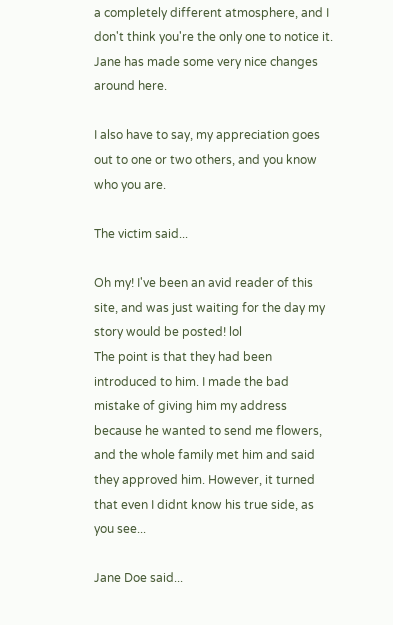a completely different atmosphere, and I don't think you're the only one to notice it.
Jane has made some very nice changes around here.

I also have to say, my appreciation goes out to one or two others, and you know who you are.

The victim said...

Oh my! I've been an avid reader of this site, and was just waiting for the day my story would be posted! lol
The point is that they had been introduced to him. I made the bad mistake of giving him my address because he wanted to send me flowers, and the whole family met him and said they approved him. However, it turned that even I didnt know his true side, as you see...

Jane Doe said...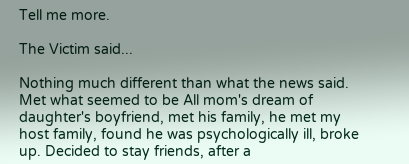Tell me more.

The Victim said...

Nothing much different than what the news said. Met what seemed to be All mom's dream of daughter's boyfriend, met his family, he met my host family, found he was psychologically ill, broke up. Decided to stay friends, after a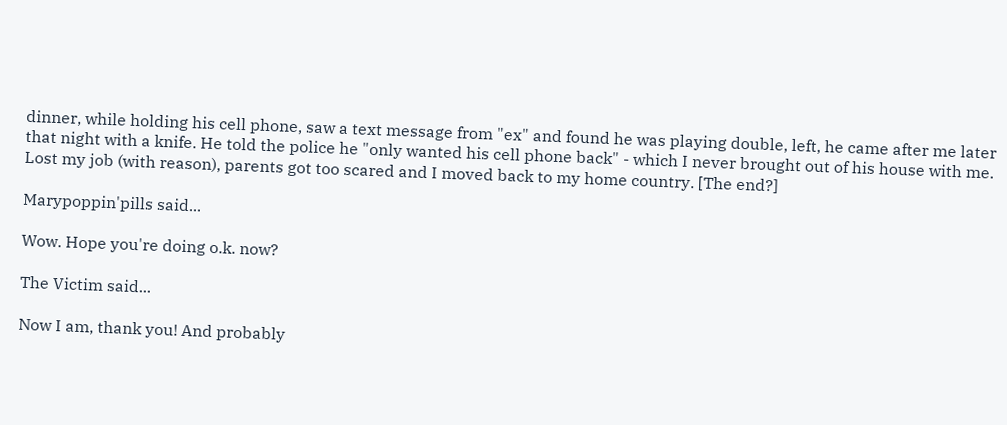dinner, while holding his cell phone, saw a text message from "ex" and found he was playing double, left, he came after me later that night with a knife. He told the police he "only wanted his cell phone back" - which I never brought out of his house with me.
Lost my job (with reason), parents got too scared and I moved back to my home country. [The end?]

Marypoppin'pills said...

Wow. Hope you're doing o.k. now?

The Victim said...

Now I am, thank you! And probably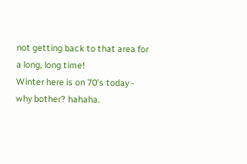not getting back to that area for a long, long time!
Winter here is on 70's today - why bother? hahaha.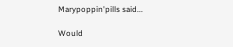Marypoppin'pills said...

Would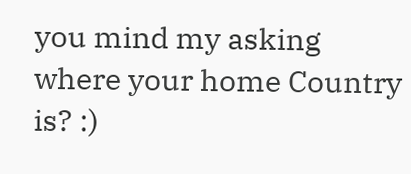you mind my asking where your home Country is? :)